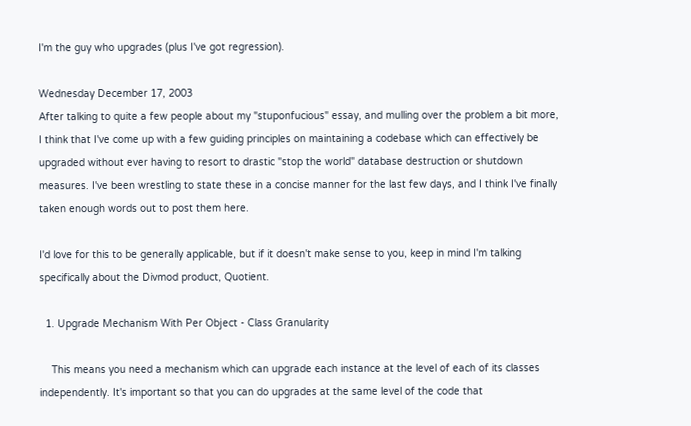I'm the guy who upgrades (plus I've got regression).

Wednesday December 17, 2003
After talking to quite a few people about my "stuponfucious" essay, and mulling over the problem a bit more, I think that I've come up with a few guiding principles on maintaining a codebase which can effectively be upgraded without ever having to resort to drastic "stop the world" database destruction or shutdown measures. I've been wrestling to state these in a concise manner for the last few days, and I think I've finally taken enough words out to post them here.

I'd love for this to be generally applicable, but if it doesn't make sense to you, keep in mind I'm talking specifically about the Divmod product, Quotient.

  1. Upgrade Mechanism With Per Object - Class Granularity

    This means you need a mechanism which can upgrade each instance at the level of each of its classes independently. It's important so that you can do upgrades at the same level of the code that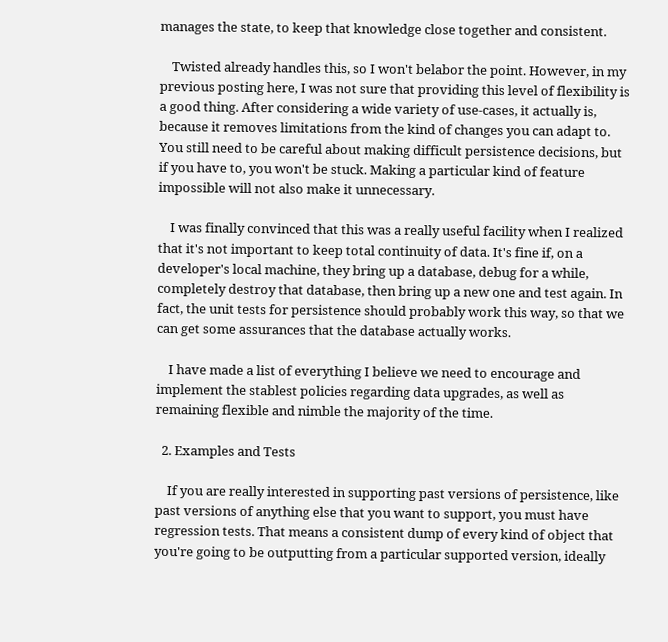manages the state, to keep that knowledge close together and consistent.

    Twisted already handles this, so I won't belabor the point. However, in my previous posting here, I was not sure that providing this level of flexibility is a good thing. After considering a wide variety of use-cases, it actually is, because it removes limitations from the kind of changes you can adapt to. You still need to be careful about making difficult persistence decisions, but if you have to, you won't be stuck. Making a particular kind of feature impossible will not also make it unnecessary.

    I was finally convinced that this was a really useful facility when I realized that it's not important to keep total continuity of data. It's fine if, on a developer's local machine, they bring up a database, debug for a while, completely destroy that database, then bring up a new one and test again. In fact, the unit tests for persistence should probably work this way, so that we can get some assurances that the database actually works.

    I have made a list of everything I believe we need to encourage and implement the stablest policies regarding data upgrades, as well as remaining flexible and nimble the majority of the time.

  2. Examples and Tests

    If you are really interested in supporting past versions of persistence, like past versions of anything else that you want to support, you must have regression tests. That means a consistent dump of every kind of object that you're going to be outputting from a particular supported version, ideally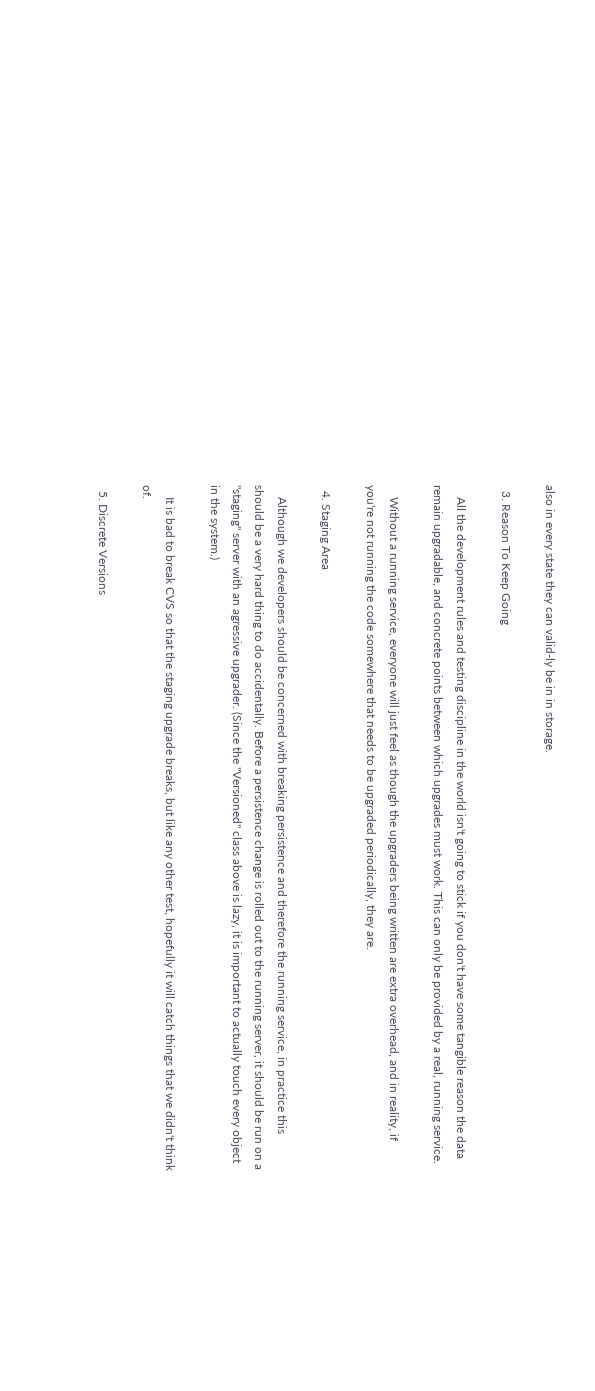also in every state they can valid-ly be in in storage.

  3. Reason To Keep Going

    All the development rules and testing discipline in the world isn't going to stick if you don't have some tangible reason the data remain upgradable, and concrete points between which upgrades must work. This can only be provided by a real, running service.

    Without a running service, everyone will just feel as though the upgraders being written are extra overhead, and in reality, if you're not running the code somewhere that needs to be upgraded periodically, they are.

  4. Staging Area

    Although we developers should be concerned with breaking persistence and therefore the running service, in practice this should be a very hard thing to do accidentally. Before a persistence change is rolled out to the running server, it should be run on a "staging" server with an agressive upgrader. (Since the "Versioned" class above is lazy, it is important to actually touch every object in the system.)

    It is bad to break CVS so that the staging upgrade breaks, but like any other test, hopefully it will catch things that we didn't think of.

  5. Discrete Versions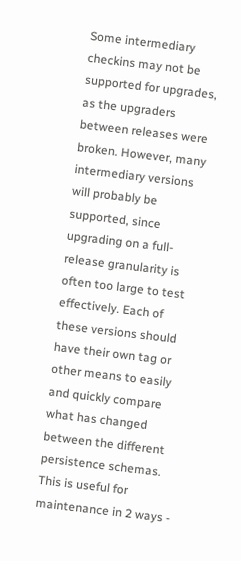Some intermediary checkins may not be supported for upgrades, as the upgraders between releases were broken. However, many intermediary versions will probably be supported, since upgrading on a full-release granularity is often too large to test effectively. Each of these versions should have their own tag or other means to easily and quickly compare what has changed between the different persistence schemas. This is useful for maintenance in 2 ways -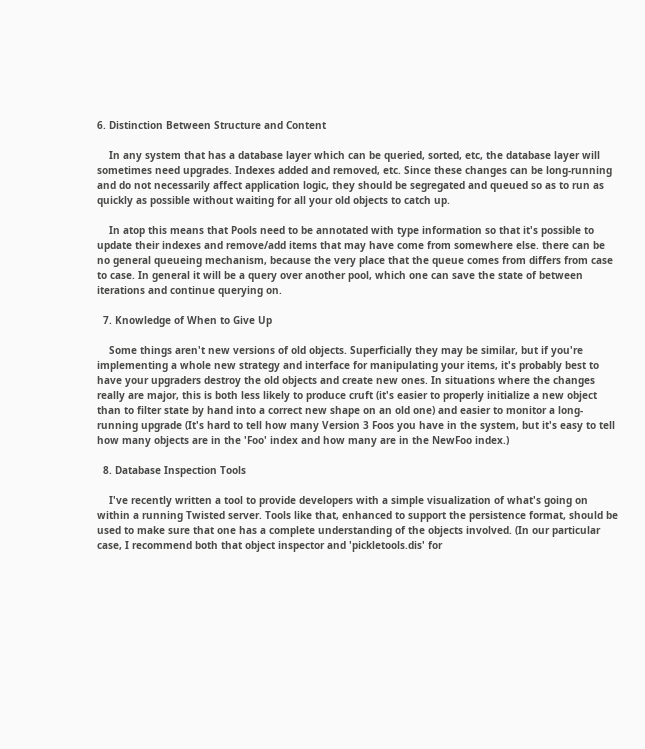6. Distinction Between Structure and Content

    In any system that has a database layer which can be queried, sorted, etc, the database layer will sometimes need upgrades. Indexes added and removed, etc. Since these changes can be long-running and do not necessarily affect application logic, they should be segregated and queued so as to run as quickly as possible without waiting for all your old objects to catch up.

    In atop this means that Pools need to be annotated with type information so that it's possible to update their indexes and remove/add items that may have come from somewhere else. there can be no general queueing mechanism, because the very place that the queue comes from differs from case to case. In general it will be a query over another pool, which one can save the state of between iterations and continue querying on.

  7. Knowledge of When to Give Up

    Some things aren't new versions of old objects. Superficially they may be similar, but if you're implementing a whole new strategy and interface for manipulating your items, it's probably best to have your upgraders destroy the old objects and create new ones. In situations where the changes really are major, this is both less likely to produce cruft (it's easier to properly initialize a new object than to filter state by hand into a correct new shape on an old one) and easier to monitor a long-running upgrade (It's hard to tell how many Version 3 Foos you have in the system, but it's easy to tell how many objects are in the 'Foo' index and how many are in the NewFoo index.)

  8. Database Inspection Tools

    I've recently written a tool to provide developers with a simple visualization of what's going on within a running Twisted server. Tools like that, enhanced to support the persistence format, should be used to make sure that one has a complete understanding of the objects involved. (In our particular case, I recommend both that object inspector and 'pickletools.dis' for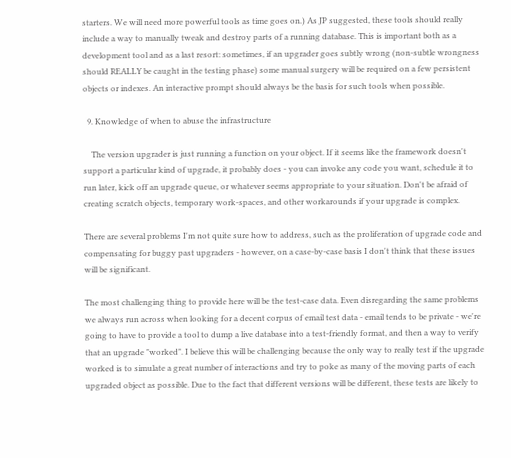starters. We will need more powerful tools as time goes on.) As JP suggested, these tools should really include a way to manually tweak and destroy parts of a running database. This is important both as a development tool and as a last resort: sometimes, if an upgrader goes subtly wrong (non-subtle wrongness should REALLY be caught in the testing phase) some manual surgery will be required on a few persistent objects or indexes. An interactive prompt should always be the basis for such tools when possible.

  9. Knowledge of when to abuse the infrastructure

    The version upgrader is just running a function on your object. If it seems like the framework doesn't support a particular kind of upgrade, it probably does - you can invoke any code you want, schedule it to run later, kick off an upgrade queue, or whatever seems appropriate to your situation. Don't be afraid of creating scratch objects, temporary work-spaces, and other workarounds if your upgrade is complex.

There are several problems I'm not quite sure how to address, such as the proliferation of upgrade code and compensating for buggy past upgraders - however, on a case-by-case basis I don't think that these issues will be significant.

The most challenging thing to provide here will be the test-case data. Even disregarding the same problems we always run across when looking for a decent corpus of email test data - email tends to be private - we're going to have to provide a tool to dump a live database into a test-friendly format, and then a way to verify that an upgrade "worked". I believe this will be challenging because the only way to really test if the upgrade worked is to simulate a great number of interactions and try to poke as many of the moving parts of each upgraded object as possible. Due to the fact that different versions will be different, these tests are likely to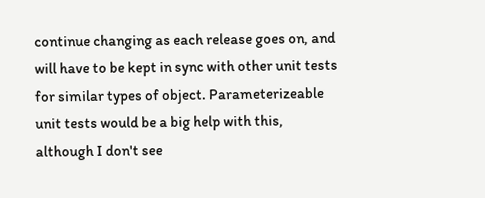continue changing as each release goes on, and will have to be kept in sync with other unit tests for similar types of object. Parameterizeable unit tests would be a big help with this, although I don't see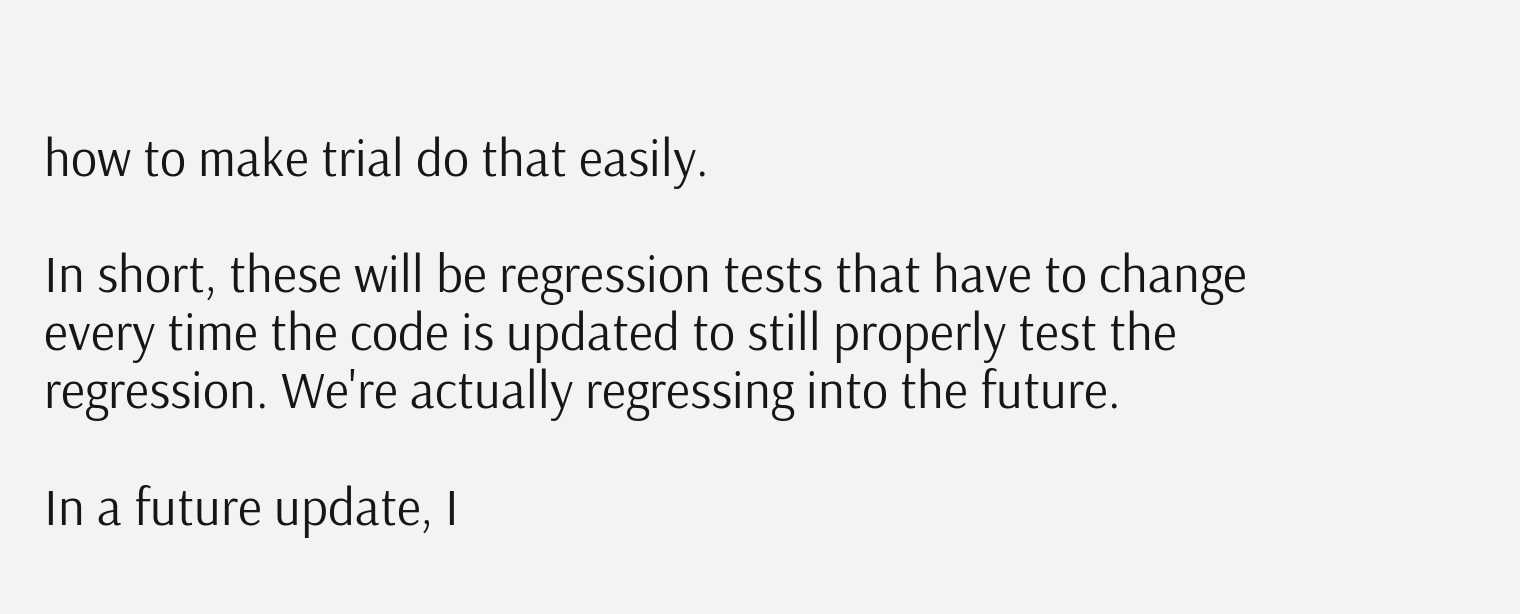how to make trial do that easily.

In short, these will be regression tests that have to change every time the code is updated to still properly test the regression. We're actually regressing into the future.

In a future update, I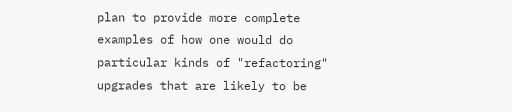plan to provide more complete examples of how one would do particular kinds of "refactoring" upgrades that are likely to be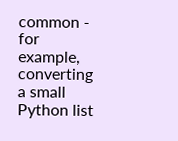common - for example, converting a small Python list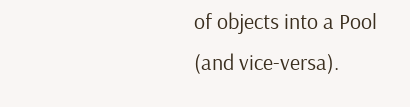of objects into a Pool (and vice-versa).